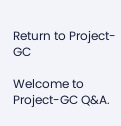Return to Project-GC

Welcome to Project-GC Q&A.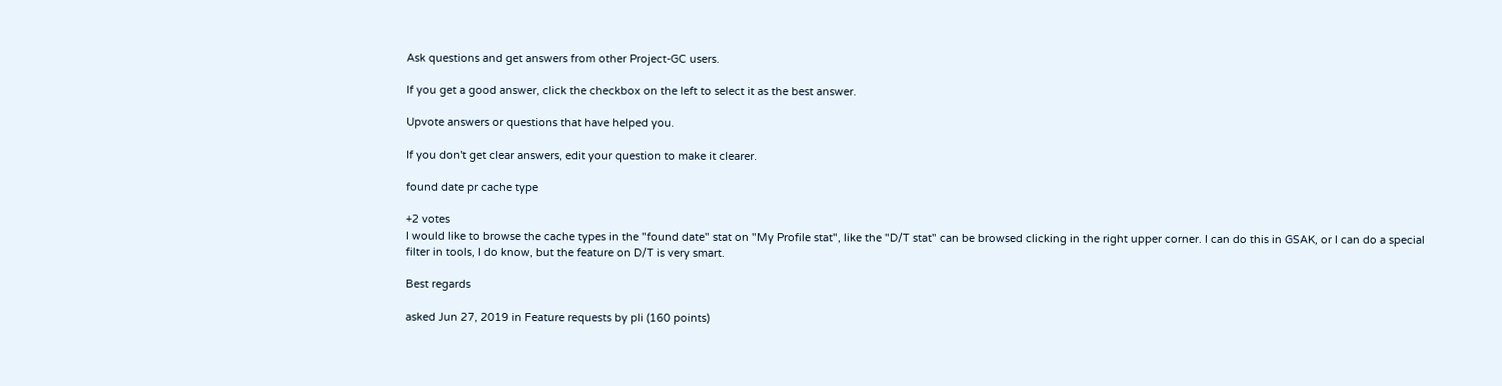Ask questions and get answers from other Project-GC users.

If you get a good answer, click the checkbox on the left to select it as the best answer.

Upvote answers or questions that have helped you.

If you don't get clear answers, edit your question to make it clearer.

found date pr cache type

+2 votes
I would like to browse the cache types in the "found date" stat on "My Profile stat", like the "D/T stat" can be browsed clicking in the right upper corner. I can do this in GSAK, or I can do a special filter in tools, I do know, but the feature on D/T is very smart.

Best regards

asked Jun 27, 2019 in Feature requests by pli (160 points)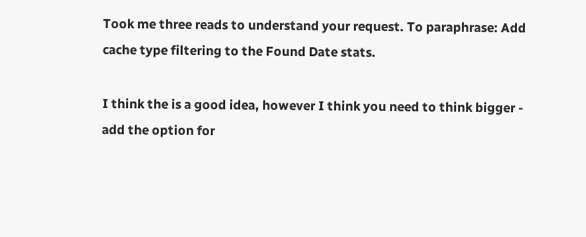Took me three reads to understand your request. To paraphrase: Add cache type filtering to the Found Date stats.

I think the is a good idea, however I think you need to think bigger -  add the option for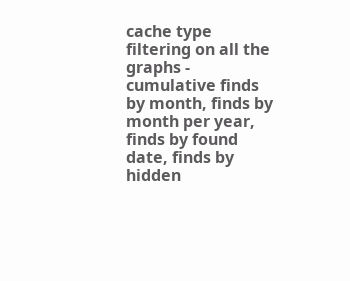cache type filtering on all the graphs - cumulative finds by month, finds by month per year, finds by found date, finds by hidden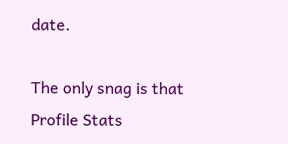date.

The only snag is that Profile Stats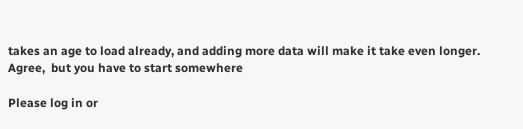takes an age to load already, and adding more data will make it take even longer.
Agree,  but you have to start somewhere

Please log in or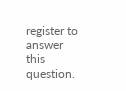register to answer this question.